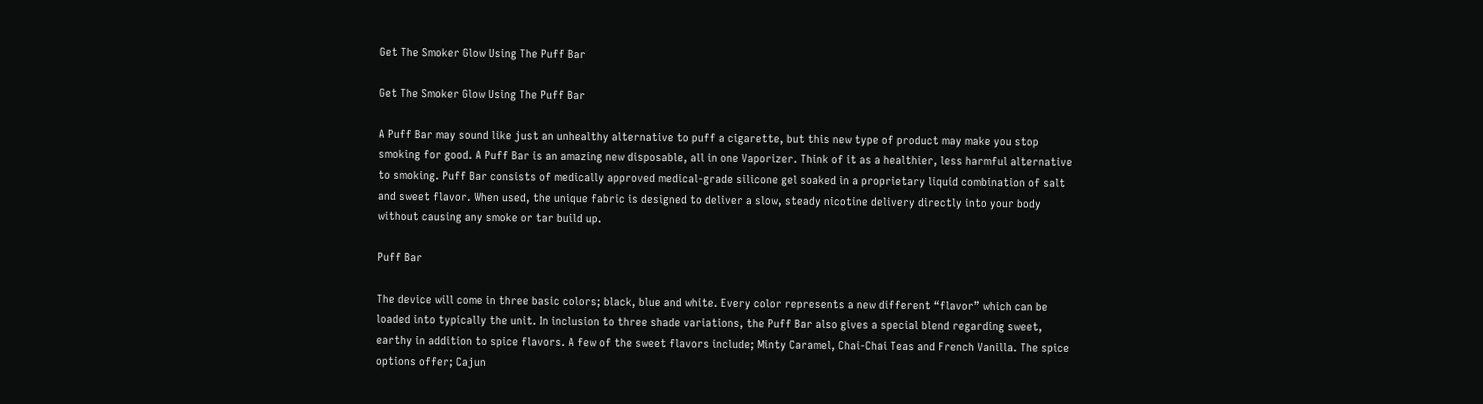Get The Smoker Glow Using The Puff Bar

Get The Smoker Glow Using The Puff Bar

A Puff Bar may sound like just an unhealthy alternative to puff a cigarette, but this new type of product may make you stop smoking for good. A Puff Bar is an amazing new disposable, all in one Vaporizer. Think of it as a healthier, less harmful alternative to smoking. Puff Bar consists of medically approved medical-grade silicone gel soaked in a proprietary liquid combination of salt and sweet flavor. When used, the unique fabric is designed to deliver a slow, steady nicotine delivery directly into your body without causing any smoke or tar build up.

Puff Bar

The device will come in three basic colors; black, blue and white. Every color represents a new different “flavor” which can be loaded into typically the unit. In inclusion to three shade variations, the Puff Bar also gives a special blend regarding sweet, earthy in addition to spice flavors. A few of the sweet flavors include; Minty Caramel, Chai-Chai Teas and French Vanilla. The spice options offer; Cajun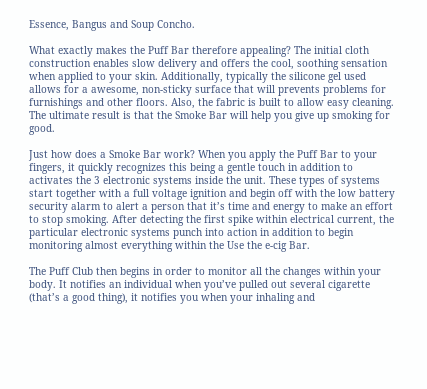Essence, Bangus and Soup Concho.

What exactly makes the Puff Bar therefore appealing? The initial cloth construction enables slow delivery and offers the cool, soothing sensation when applied to your skin. Additionally, typically the silicone gel used allows for a awesome, non-sticky surface that will prevents problems for furnishings and other floors. Also, the fabric is built to allow easy cleaning. The ultimate result is that the Smoke Bar will help you give up smoking for good.

Just how does a Smoke Bar work? When you apply the Puff Bar to your fingers, it quickly recognizes this being a gentle touch in addition to activates the 3 electronic systems inside the unit. These types of systems start together with a full voltage ignition and begin off with the low battery security alarm to alert a person that it’s time and energy to make an effort to stop smoking. After detecting the first spike within electrical current, the particular electronic systems punch into action in addition to begin monitoring almost everything within the Use the e-cig Bar.

The Puff Club then begins in order to monitor all the changes within your body. It notifies an individual when you’ve pulled out several cigarette (that’s a good thing), it notifies you when your inhaling and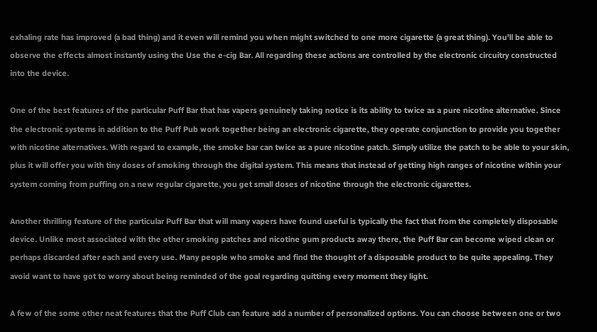exhaling rate has improved (a bad thing) and it even will remind you when might switched to one more cigarette (a great thing). You’ll be able to observe the effects almost instantly using the Use the e-cig Bar. All regarding these actions are controlled by the electronic circuitry constructed into the device.

One of the best features of the particular Puff Bar that has vapers genuinely taking notice is its ability to twice as a pure nicotine alternative. Since the electronic systems in addition to the Puff Pub work together being an electronic cigarette, they operate conjunction to provide you together with nicotine alternatives. With regard to example, the smoke bar can twice as a pure nicotine patch. Simply utilize the patch to be able to your skin, plus it will offer you with tiny doses of smoking through the digital system. This means that instead of getting high ranges of nicotine within your system coming from puffing on a new regular cigarette, you get small doses of nicotine through the electronic cigarettes.

Another thrilling feature of the particular Puff Bar that will many vapers have found useful is typically the fact that from the completely disposable device. Unlike most associated with the other smoking patches and nicotine gum products away there, the Puff Bar can become wiped clean or perhaps discarded after each and every use. Many people who smoke and find the thought of a disposable product to be quite appealing. They avoid want to have got to worry about being reminded of the goal regarding quitting every moment they light.

A few of the some other neat features that the Puff Club can feature add a number of personalized options. You can choose between one or two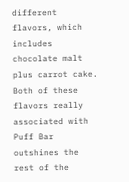different flavors, which includes chocolate malt plus carrot cake. Both of these flavors really associated with Puff Bar outshines the rest of the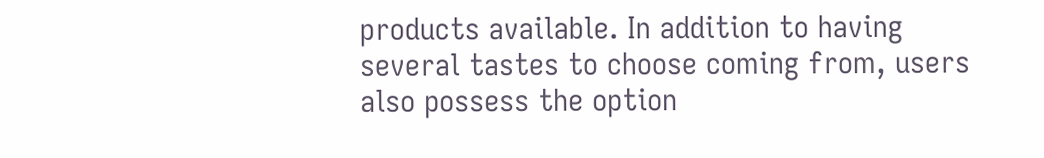products available. In addition to having several tastes to choose coming from, users also possess the option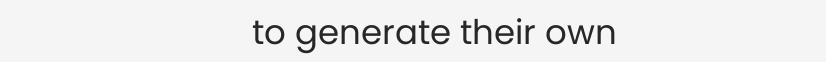to generate their own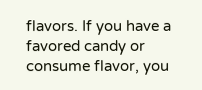flavors. If you have a favored candy or consume flavor, you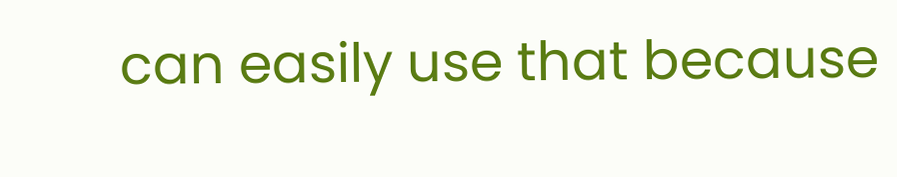can easily use that because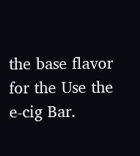the base flavor for the Use the e-cig Bar.